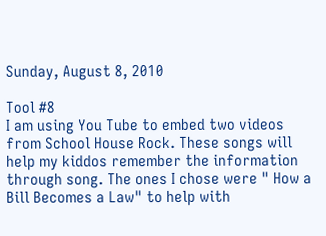Sunday, August 8, 2010

Tool #8
I am using You Tube to embed two videos from School House Rock. These songs will help my kiddos remember the information through song. The ones I chose were " How a Bill Becomes a Law" to help with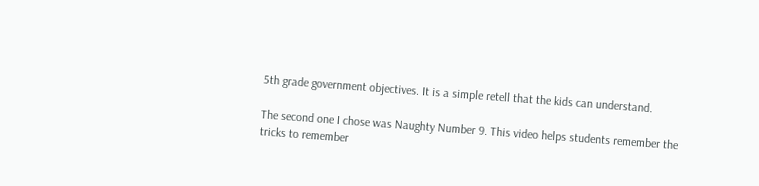5th grade government objectives. It is a simple retell that the kids can understand.

The second one I chose was Naughty Number 9. This video helps students remember the tricks to remember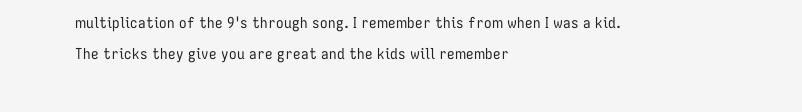multiplication of the 9's through song. I remember this from when I was a kid. The tricks they give you are great and the kids will remember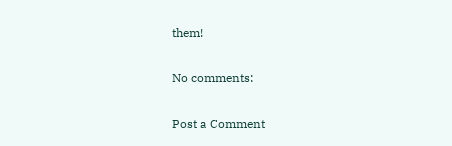them!

No comments:

Post a Comment